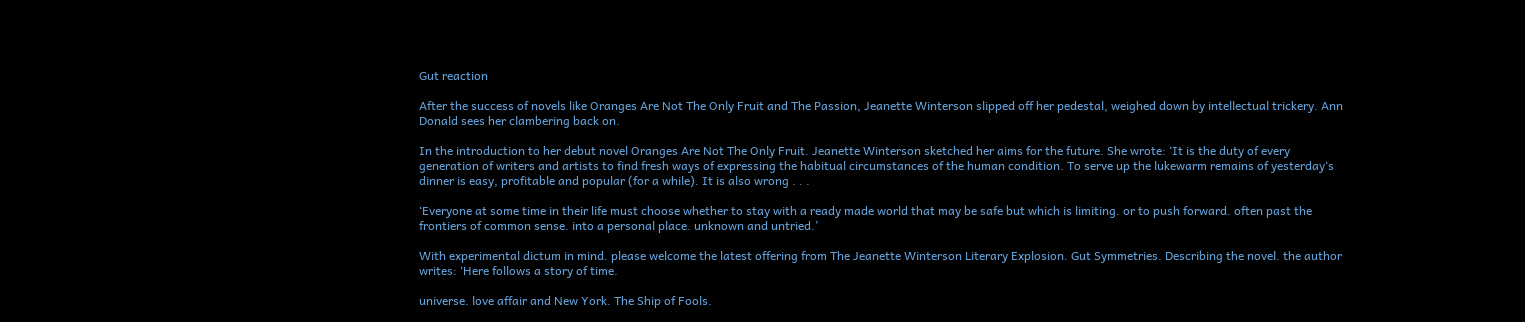Gut reaction

After the success of novels like Oranges Are Not The Only Fruit and The Passion, Jeanette Winterson slipped off her pedestal, weighed down by intellectual trickery. Ann Donald sees her clambering back on.

In the introduction to her debut novel Oranges Are Not The Only Fruit. Jeanette Winterson sketched her aims for the future. She wrote: ‘It is the duty of every generation of writers and artists to find fresh ways of expressing the habitual circumstances of the human condition. To serve up the lukewarm remains of yesterday‘s dinner is easy, profitable and popular (for a while). It is also wrong . . .

‘Everyone at some time in their life must choose whether to stay with a ready made world that may be safe but which is limiting. or to push forward. often past the frontiers of common sense. into a personal place. unknown and untried.’

With experimental dictum in mind. please welcome the latest offering from The Jeanette Winterson Literary Explosion. Gut Symmetries. Describing the novel. the author writes: ‘Here follows a story of time.

universe. love affair and New York. The Ship of Fools.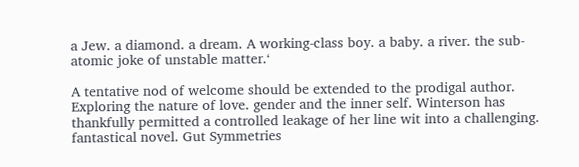a Jew. a diamond. a dream. A working-class boy. a baby. a river. the sub-atomic joke of unstable matter.‘

A tentative nod of welcome should be extended to the prodigal author. Exploring the nature of love. gender and the inner self. Winterson has thankfully permitted a controlled leakage of her line wit into a challenging. fantastical novel. Gut Symmetries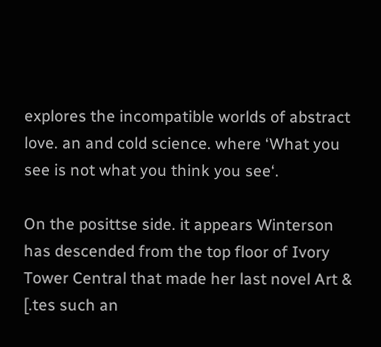explores the incompatible worlds of abstract love. an and cold science. where ‘What you see is not what you think you see‘.

On the posittse side. it appears Winterson has descended from the top floor of Ivory Tower Central that made her last novel Art & [.tes such an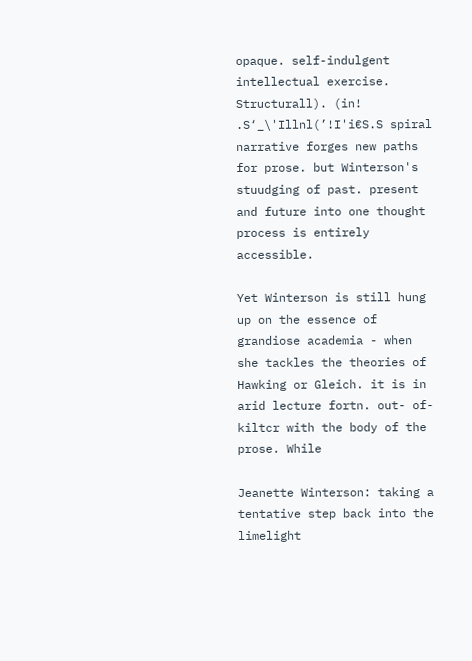opaque. self-indulgent intellectual exercise. Structurall). (in! .S‘_\'Illnl(’!I'i€S.S spiral narrative forges new paths for prose. but Winterson's stuudging of past. present and future into one thought process is entirely accessible.

Yet Winterson is still hung up on the essence of grandiose academia - when she tackles the theories of Hawking or Gleich. it is in arid lecture fortn. out- of-kiltcr with the body of the prose. While

Jeanette Winterson: taking a tentative step back into the limelight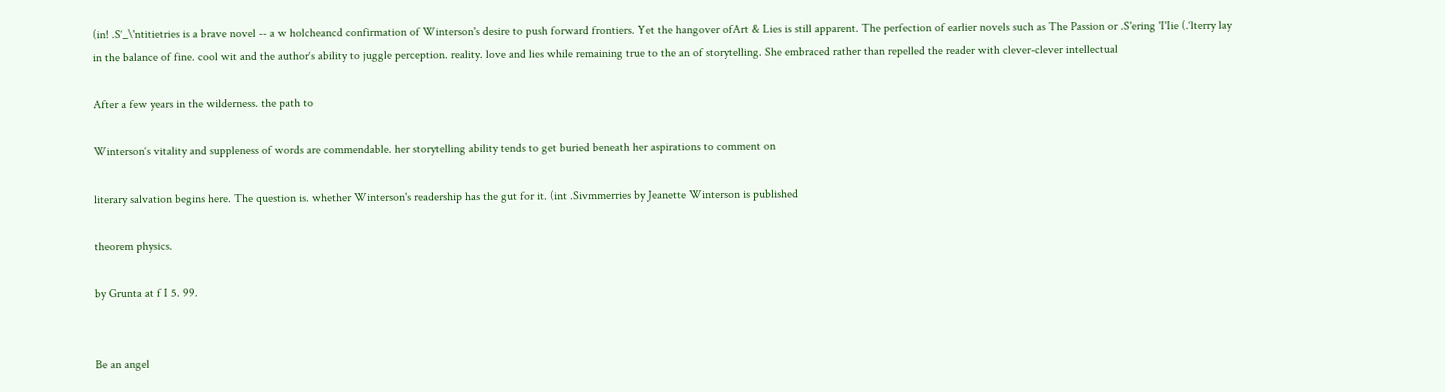(in! .S‘_\'ntitietries is a brave novel -- a w holcheancd confirmation of Winterson's desire to push forward frontiers. Yet the hangover ofArt & Lies is still apparent. The perfection of earlier novels such as The Passion or .S'ering 'I'Iie (.‘lterry lay in the balance of fine. cool wit and the author‘s ability to juggle perception. reality. love and lies while remaining true to the an of storytelling. She embraced rather than repelled the reader with clever-clever intellectual

After a few years in the wilderness. the path to

Winterson‘s vitality and suppleness of words are commendable. her storytelling ability tends to get buried beneath her aspirations to comment on

literary salvation begins here. The question is. whether Winterson's readership has the gut for it. (int .Sivmmerries by Jeanette Winterson is published

theorem physics.

by Grunta at f I 5. 99.


Be an angel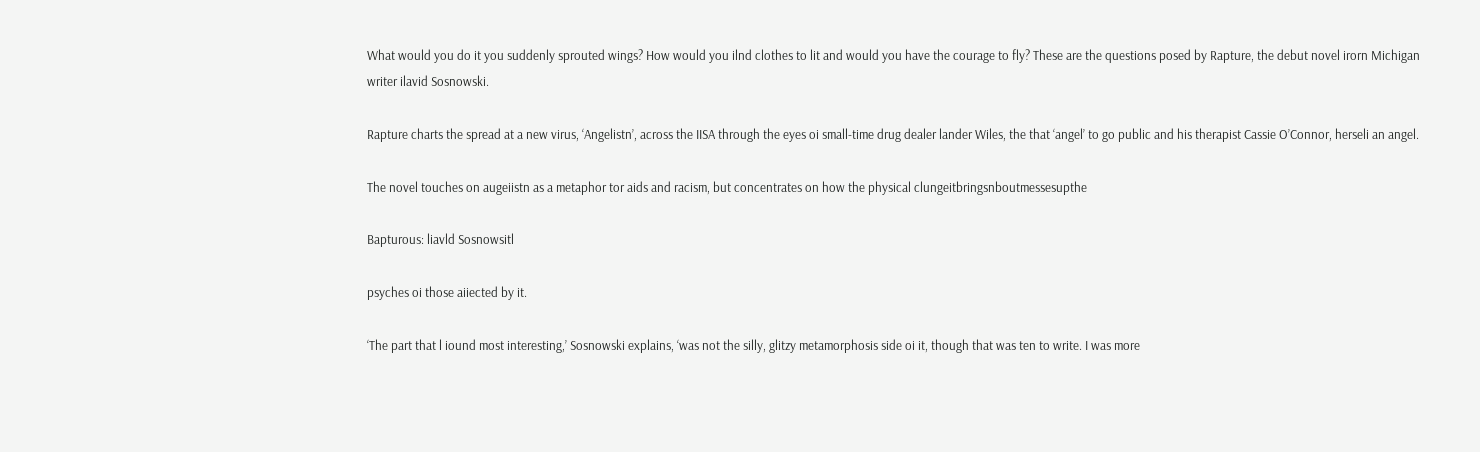What would you do it you suddenly sprouted wings? How would you ilnd clothes to lit and would you have the courage to fly? These are the questions posed by Rapture, the debut novel irorn Michigan writer ilavid Sosnowski.

Rapture charts the spread at a new virus, ‘Angelistn’, across the IISA through the eyes oi small-time drug dealer lander Wiles, the that ‘angel’ to go public and his therapist Cassie O’Connor, herseli an angel.

The novel touches on augeiistn as a metaphor tor aids and racism, but concentrates on how the physical clungeitbringsnboutmessesupthe

Bapturous: liavld Sosnowsitl

psyches oi those aiiected by it.

‘The part that l iound most interesting,’ Sosnowski explains, ‘was not the silly, glitzy metamorphosis side oi it, though that was ten to write. I was more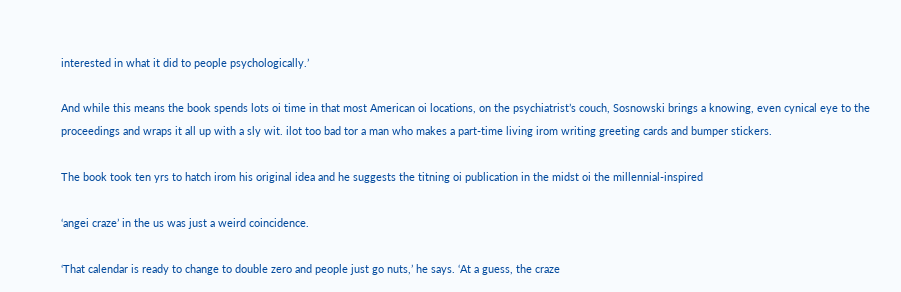interested in what it did to people psychologically.’

And while this means the book spends lots oi time in that most American oi locations, on the psychiatrist’s couch, Sosnowski brings a knowing, even cynical eye to the proceedings and wraps it all up with a sly wit. ilot too bad tor a man who makes a part-time living irom writing greeting cards and bumper stickers.

The book took ten yrs to hatch irom his original idea and he suggests the titning oi publication in the midst oi the millennial-inspired

‘angei craze’ in the us was just a weird coincidence.

‘That calendar is ready to change to double zero and people just go nuts,’ he says. ‘At a guess, the craze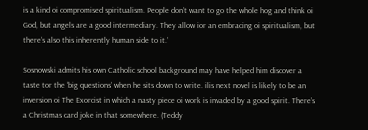is a kind oi compromised spiritualism. People don’t want to go the whole hog and think oi God, but angels are a good intermediary. They allow ior an embracing oi spiritualism, but there’s also this inherently human side to it.’

Sosnowski admits his own Catholic school background may have helped him discover a taste tor the ‘big questions’ when he sits down to write. ilis next novel is likely to be an inversion oi The Exorcist in which a nasty piece oi work is invaded by a good spirit. There’s a Christmas card joke in that somewhere. (Teddy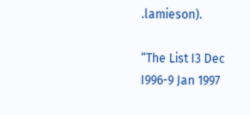.lamieson).

“The List I3 Dec I996-9 Jan 1997